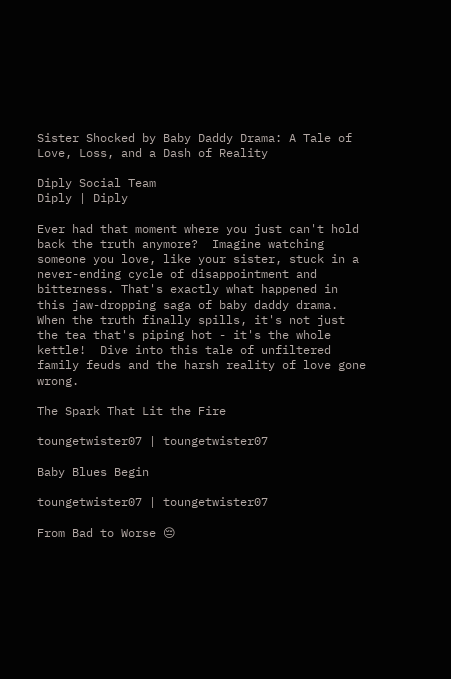Sister Shocked by Baby Daddy Drama: A Tale of Love, Loss, and a Dash of Reality

Diply Social Team
Diply | Diply

Ever had that moment where you just can't hold back the truth anymore?  Imagine watching someone you love, like your sister, stuck in a never-ending cycle of disappointment and bitterness. That's exactly what happened in this jaw-dropping saga of baby daddy drama. When the truth finally spills, it's not just the tea that's piping hot - it's the whole kettle!  Dive into this tale of unfiltered family feuds and the harsh reality of love gone wrong.

The Spark That Lit the Fire

toungetwister07 | toungetwister07

Baby Blues Begin

toungetwister07 | toungetwister07

From Bad to Worse 😔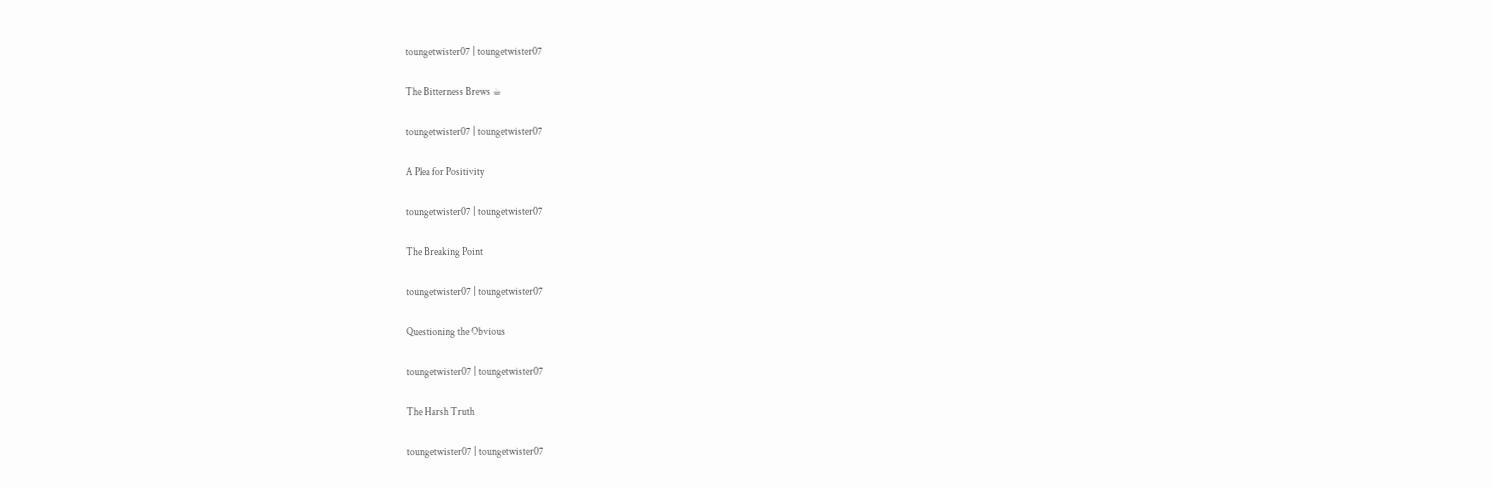toungetwister07 | toungetwister07

The Bitterness Brews ☕

toungetwister07 | toungetwister07

A Plea for Positivity

toungetwister07 | toungetwister07

The Breaking Point

toungetwister07 | toungetwister07

Questioning the Obvious

toungetwister07 | toungetwister07

The Harsh Truth

toungetwister07 | toungetwister07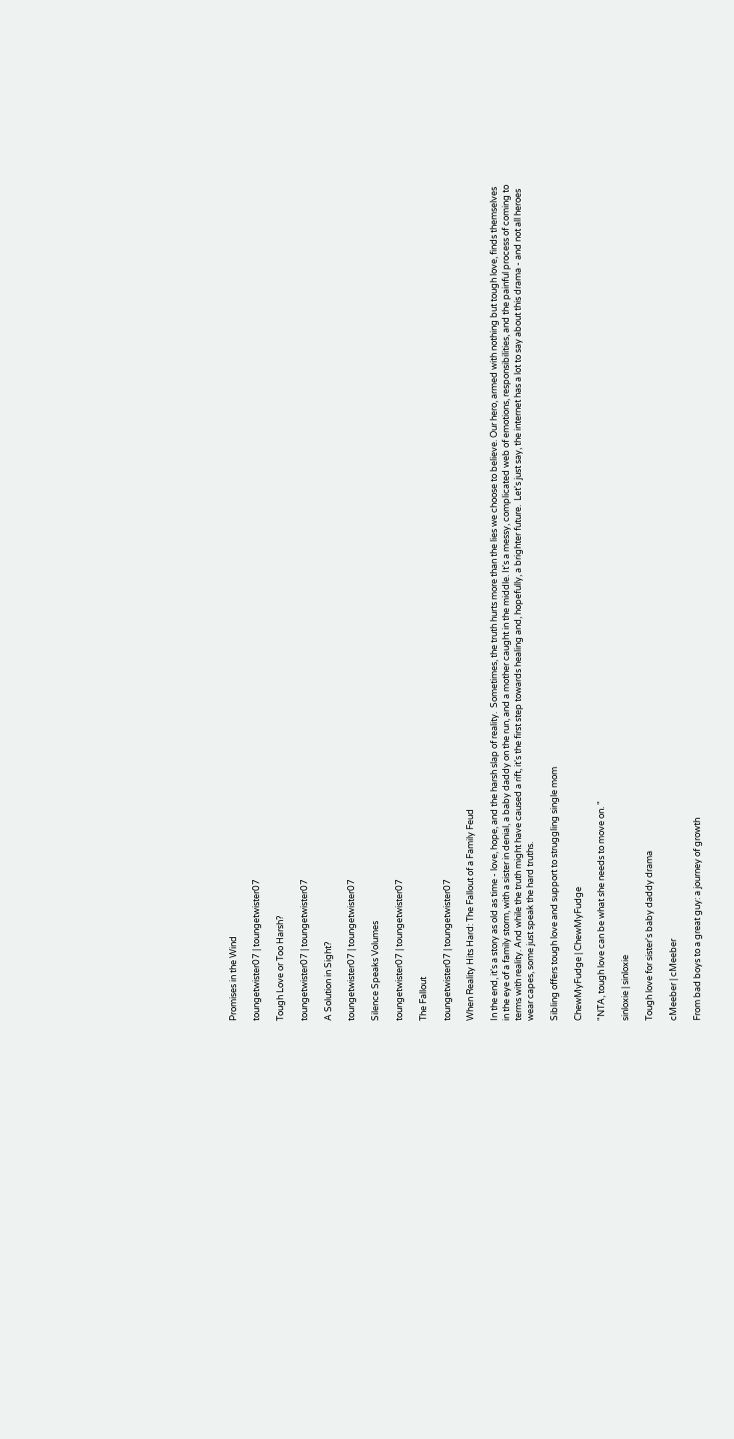Promises in the Wind

toungetwister07 | toungetwister07

Tough Love or Too Harsh?

toungetwister07 | toungetwister07

A Solution in Sight?

toungetwister07 | toungetwister07

Silence Speaks Volumes

toungetwister07 | toungetwister07

The Fallout

toungetwister07 | toungetwister07

When Reality Hits Hard: The Fallout of a Family Feud

In the end, it's a story as old as time - love, hope, and the harsh slap of reality.  Sometimes, the truth hurts more than the lies we choose to believe. Our hero, armed with nothing but tough love, finds themselves in the eye of a family storm, with a sister in denial, a baby daddy on the run, and a mother caught in the middle. It's a messy, complicated web of emotions, responsibilities, and the painful process of coming to terms with reality. And while the truth might have caused a rift, it's the first step towards healing and, hopefully, a brighter future.  Let's just say, the internet has a lot to say about this drama - and not all heroes wear capes, some just speak the hard truths.

Sibling offers tough love and support to struggling single mom

ChewMyFudge | ChewMyFudge

"NTA, tough love can be what she needs to move on. "

sinloxie | sinloxie

Tough love for sister's baby daddy drama

cMeeber | cMeeber

From bad boys to a great guy: a journey of growth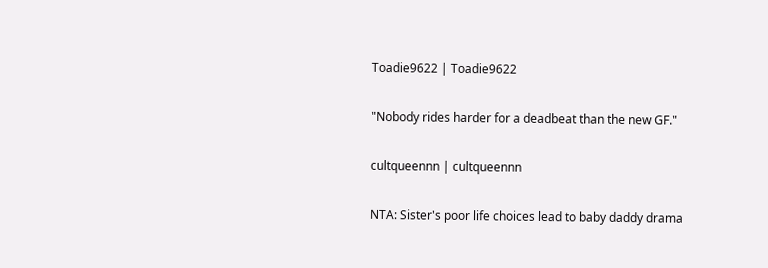Toadie9622 | Toadie9622

"Nobody rides harder for a deadbeat than the new GF."

cultqueennn | cultqueennn

NTA: Sister's poor life choices lead to baby daddy drama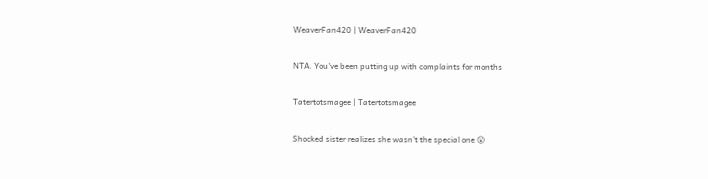WeaverFan420 | WeaverFan420

NTA. You've been putting up with complaints for months

Tatertotsmagee | Tatertotsmagee

Shocked sister realizes she wasn't the special one 😮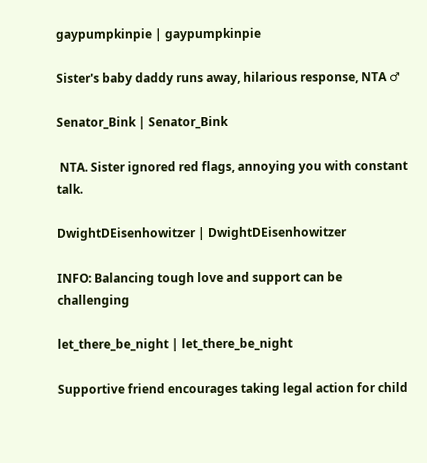gaypumpkinpie | gaypumpkinpie

Sister's baby daddy runs away, hilarious response, NTA ♂

Senator_Bink | Senator_Bink

 NTA. Sister ignored red flags, annoying you with constant talk.

DwightDEisenhowitzer | DwightDEisenhowitzer

INFO: Balancing tough love and support can be challenging

let_there_be_night | let_there_be_night

Supportive friend encourages taking legal action for child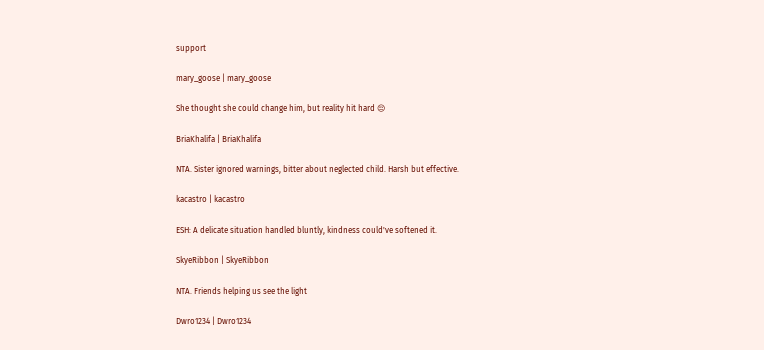support

mary_goose | mary_goose

She thought she could change him, but reality hit hard 😔

BriaKhalifa | BriaKhalifa

NTA. Sister ignored warnings, bitter about neglected child. Harsh but effective.

kacastro | kacastro

ESH: A delicate situation handled bluntly, kindness could've softened it.

SkyeRibbon | SkyeRibbon

NTA. Friends helping us see the light

Dwro1234 | Dwro1234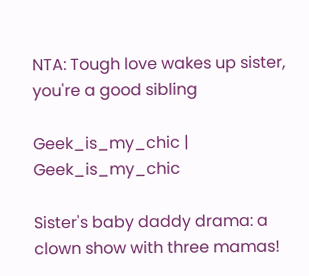NTA: Tough love wakes up sister, you're a good sibling

Geek_is_my_chic | Geek_is_my_chic

Sister's baby daddy drama: a clown show with three mamas!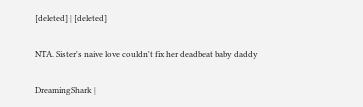[deleted] | [deleted]

NTA. Sister's naive love couldn't fix her deadbeat baby daddy

DreamingShark |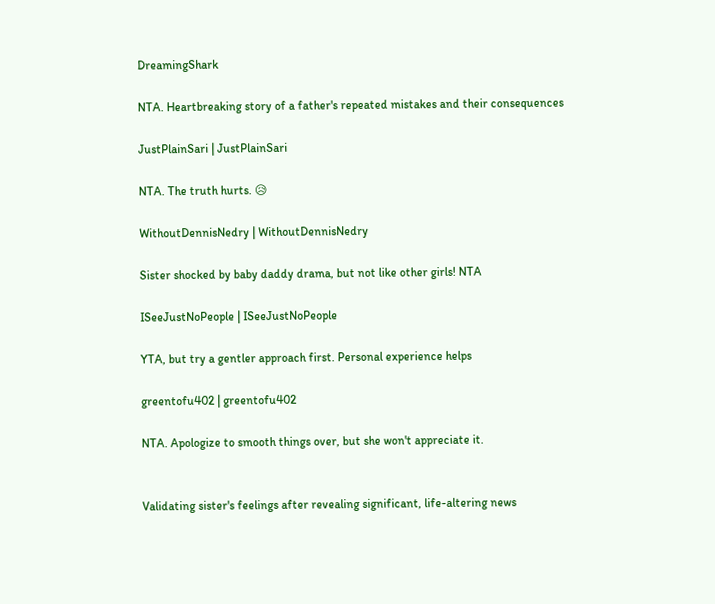DreamingShark

NTA. Heartbreaking story of a father's repeated mistakes and their consequences

JustPlainSari | JustPlainSari

NTA. The truth hurts. 😥

WithoutDennisNedry | WithoutDennisNedry

Sister shocked by baby daddy drama, but not like other girls! NTA

ISeeJustNoPeople | ISeeJustNoPeople

YTA, but try a gentler approach first. Personal experience helps

greentofu402 | greentofu402

NTA. Apologize to smooth things over, but she won't appreciate it.


Validating sister's feelings after revealing significant, life-altering news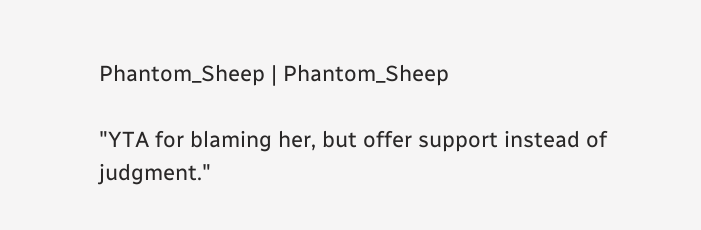Phantom_Sheep | Phantom_Sheep

"YTA for blaming her, but offer support instead of judgment."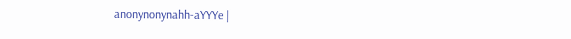anonynonynahh-aYYYe |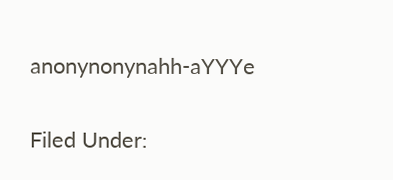anonynonynahh-aYYYe

Filed Under: